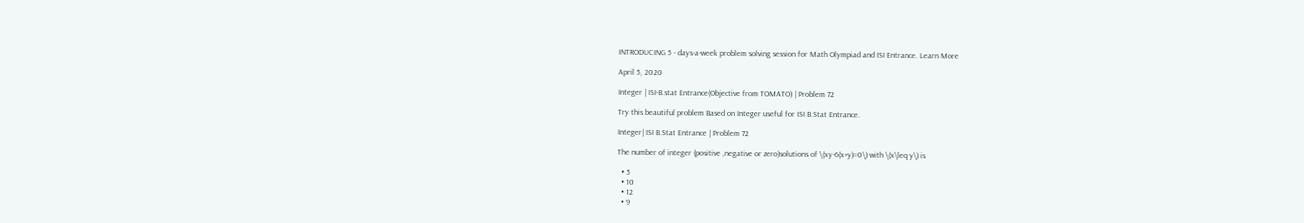INTRODUCING 5 - days-a-week problem solving session for Math Olympiad and ISI Entrance. Learn More

April 5, 2020

Integer | ISI-B.stat Entrance(Objective from TOMATO) | Problem 72

Try this beautiful problem Based on Integer useful for ISI B.Stat Entrance.

Integer| ISI B.Stat Entrance | Problem 72

The number of integer (positive ,negative or zero)solutions of \(xy-6(x+y)=0\) with \(x\leq y\) is

  • 5
  • 10
  • 12
  • 9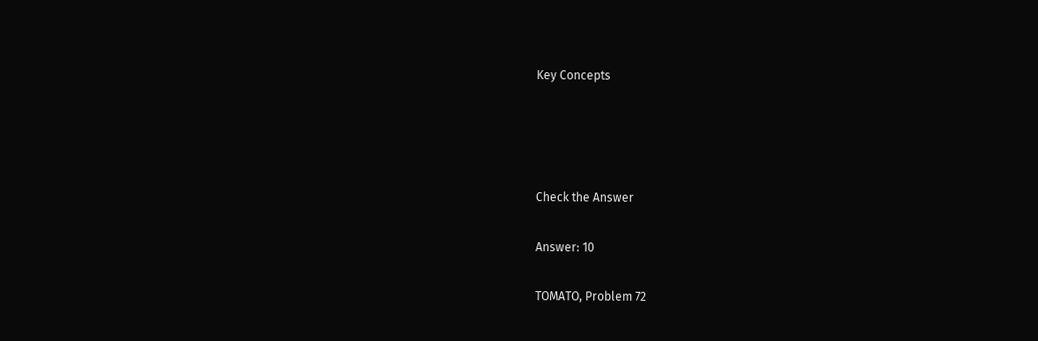Key Concepts




Check the Answer

Answer: 10

TOMATO, Problem 72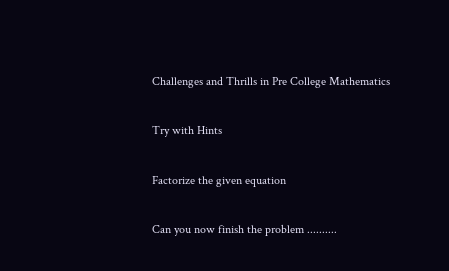Challenges and Thrills in Pre College Mathematics

Try with Hints

Factorize the given equation

Can you now finish the problem ..........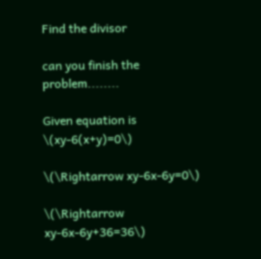Find the divisor

can you finish the problem........

Given equation is \(xy-6(x+y)=0\)

\(\Rightarrow xy-6x-6y=0\)

\(\Rightarrow xy-6x-6y+36=36\)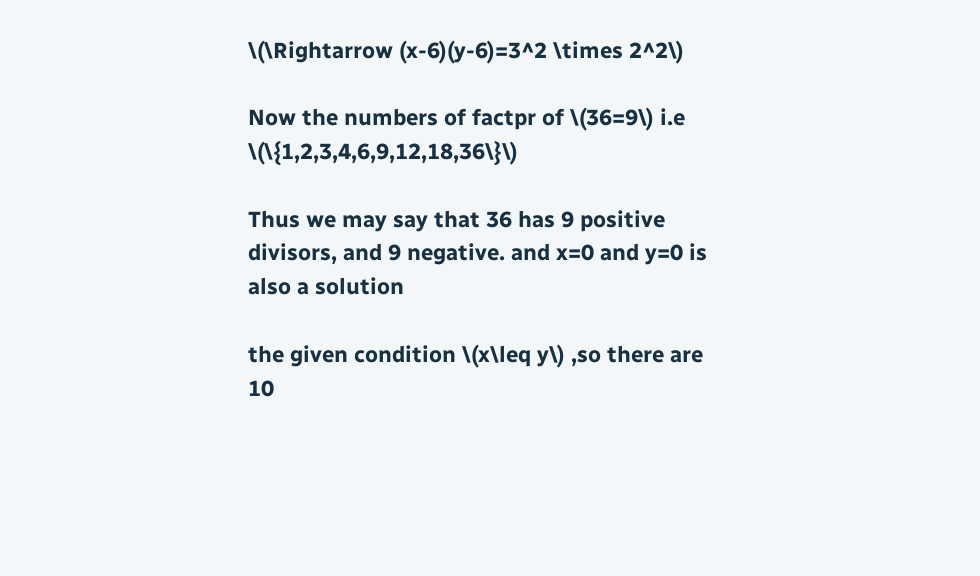\(\Rightarrow (x-6)(y-6)=3^2 \times 2^2\)

Now the numbers of factpr of \(36=9\) i.e \(\{1,2,3,4,6,9,12,18,36\}\)

Thus we may say that 36 has 9 positive divisors, and 9 negative. and x=0 and y=0 is also a solution

the given condition \(x\leq y\) ,so there are 10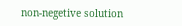non-negetive solution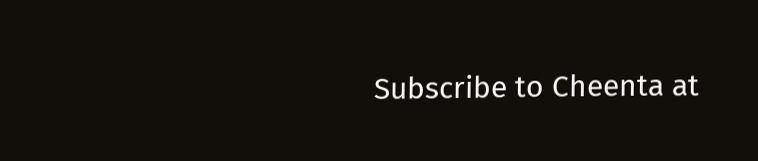Subscribe to Cheenta at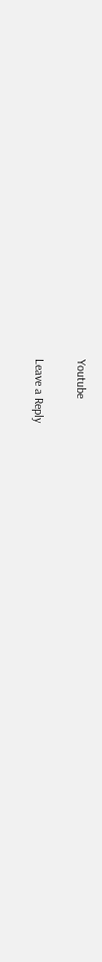Youtube

Leave a Reply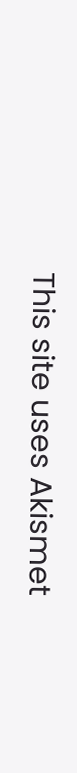This site uses Akismet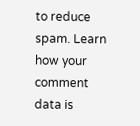to reduce spam. Learn how your comment data is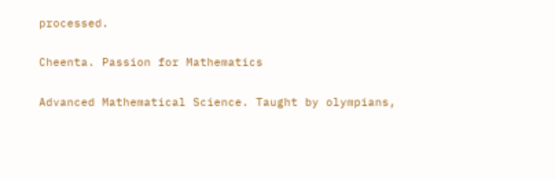processed.

Cheenta. Passion for Mathematics

Advanced Mathematical Science. Taught by olympians,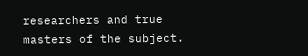researchers and true masters of the subject.